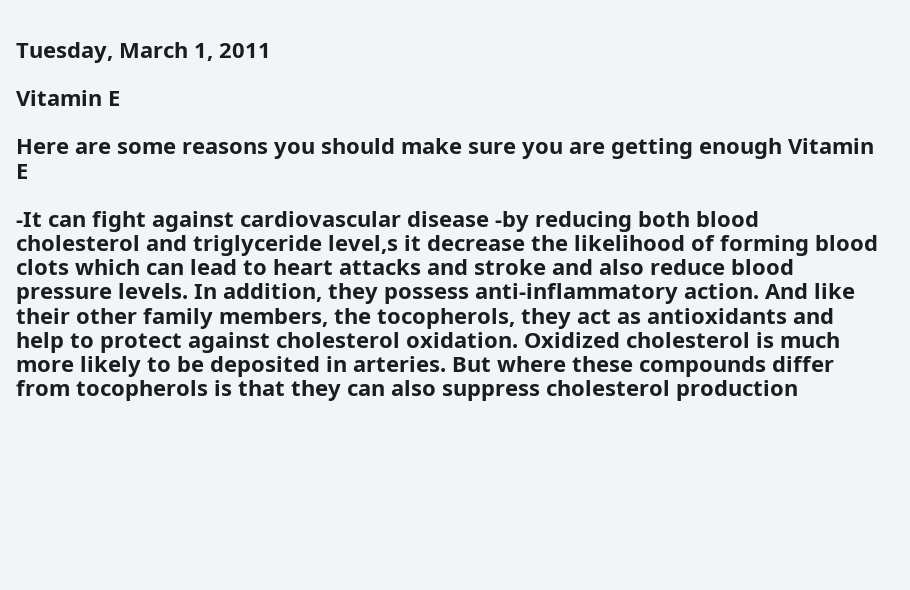Tuesday, March 1, 2011

Vitamin E

Here are some reasons you should make sure you are getting enough Vitamin E

-It can fight against cardiovascular disease -by reducing both blood cholesterol and triglyceride level,s it decrease the likelihood of forming blood clots which can lead to heart attacks and stroke and also reduce blood pressure levels. In addition, they possess anti-inflammatory action. And like their other family members, the tocopherols, they act as antioxidants and help to protect against cholesterol oxidation. Oxidized cholesterol is much more likely to be deposited in arteries. But where these compounds differ from tocopherols is that they can also suppress cholesterol production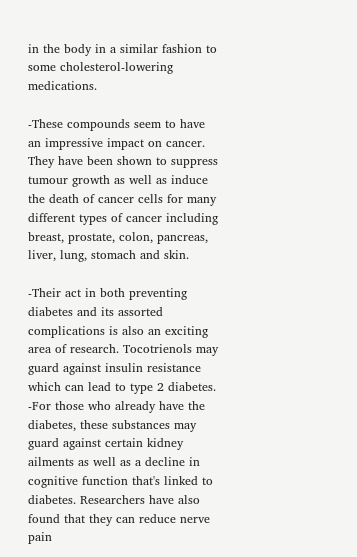in the body in a similar fashion to some cholesterol-lowering medications.

-These compounds seem to have an impressive impact on cancer. They have been shown to suppress tumour growth as well as induce the death of cancer cells for many different types of cancer including breast, prostate, colon, pancreas, liver, lung, stomach and skin.

-Their act in both preventing diabetes and its assorted complications is also an exciting area of research. Tocotrienols may guard against insulin resistance which can lead to type 2 diabetes.
-For those who already have the diabetes, these substances may guard against certain kidney ailments as well as a decline in cognitive function that's linked to diabetes. Researchers have also found that they can reduce nerve pain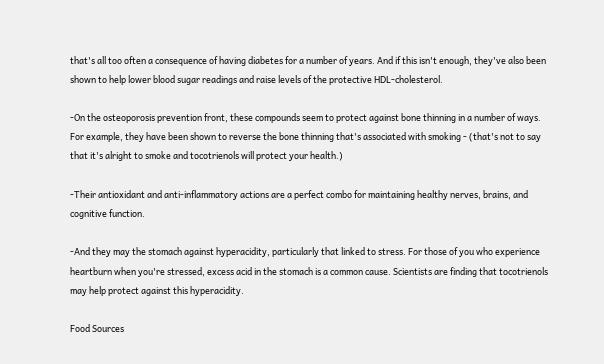that's all too often a consequence of having diabetes for a number of years. And if this isn't enough, they've also been shown to help lower blood sugar readings and raise levels of the protective HDL-cholesterol.

-On the osteoporosis prevention front, these compounds seem to protect against bone thinning in a number of ways. For example, they have been shown to reverse the bone thinning that's associated with smoking - (that's not to say that it's alright to smoke and tocotrienols will protect your health.)

-Their antioxidant and anti-inflammatory actions are a perfect combo for maintaining healthy nerves, brains, and cognitive function.

-And they may the stomach against hyperacidity, particularly that linked to stress. For those of you who experience heartburn when you're stressed, excess acid in the stomach is a common cause. Scientists are finding that tocotrienols may help protect against this hyperacidity.

Food Sources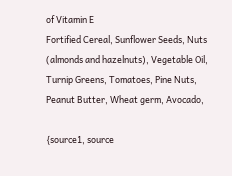of Vitamin E
Fortified Cereal, Sunflower Seeds, Nuts (almonds and hazelnuts), Vegetable Oil, Turnip Greens, Tomatoes, Pine Nuts, Peanut Butter, Wheat germ, Avocado,

{source1, source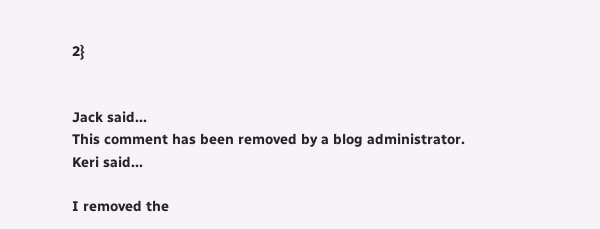2}


Jack said...
This comment has been removed by a blog administrator.
Keri said...

I removed the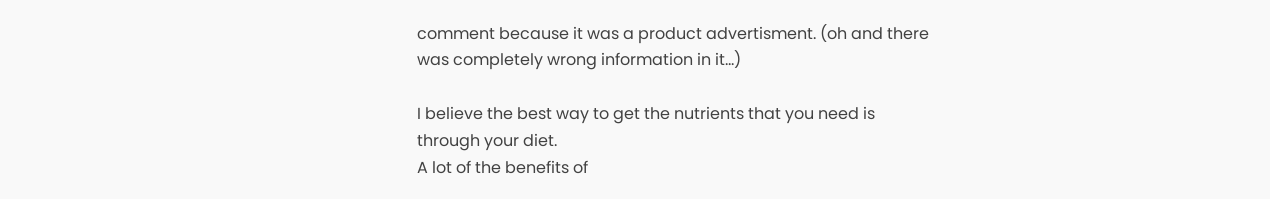comment because it was a product advertisment. (oh and there was completely wrong information in it...)

I believe the best way to get the nutrients that you need is through your diet.
A lot of the benefits of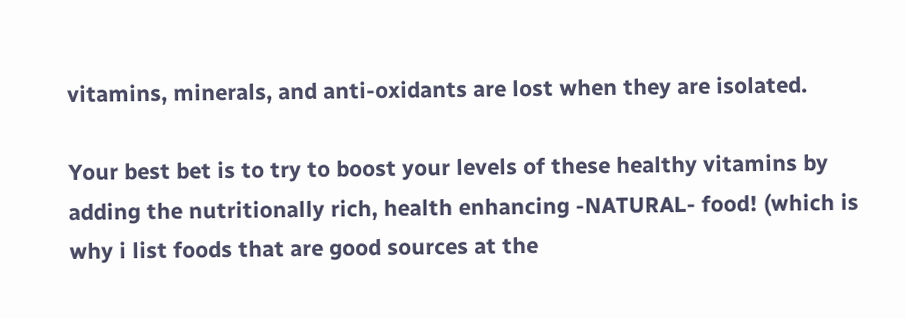vitamins, minerals, and anti-oxidants are lost when they are isolated.

Your best bet is to try to boost your levels of these healthy vitamins by adding the nutritionally rich, health enhancing -NATURAL- food! (which is why i list foods that are good sources at the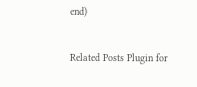end)

Related Posts Plugin for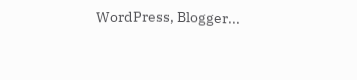WordPress, Blogger...